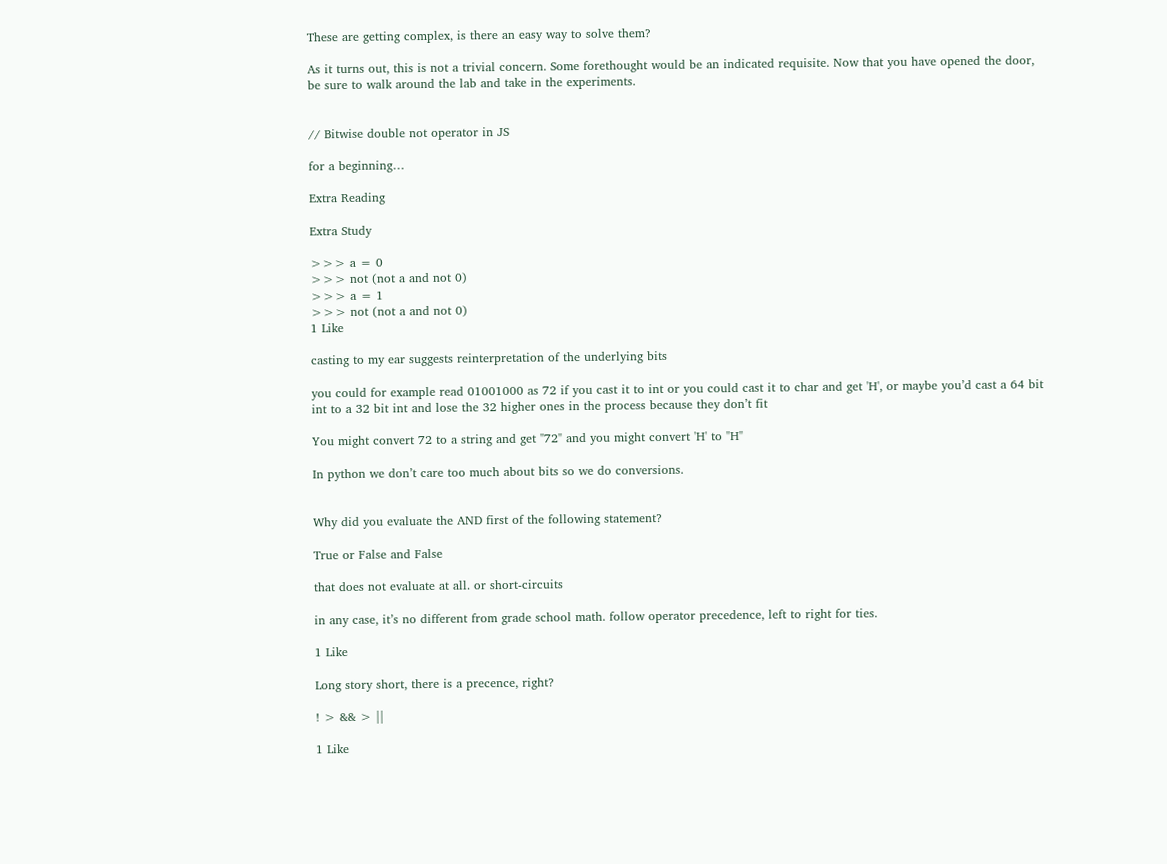These are getting complex, is there an easy way to solve them?

As it turns out, this is not a trivial concern. Some forethought would be an indicated requisite. Now that you have opened the door, be sure to walk around the lab and take in the experiments.


// Bitwise double not operator in JS

for a beginning…

Extra Reading

Extra Study

>>> a = 0
>>> not (not a and not 0)
>>> a = 1
>>> not (not a and not 0)
1 Like

casting to my ear suggests reinterpretation of the underlying bits

you could for example read 01001000 as 72 if you cast it to int or you could cast it to char and get 'H', or maybe you’d cast a 64 bit int to a 32 bit int and lose the 32 higher ones in the process because they don’t fit

You might convert 72 to a string and get "72" and you might convert 'H' to "H"

In python we don’t care too much about bits so we do conversions.


Why did you evaluate the AND first of the following statement?

True or False and False

that does not evaluate at all. or short-circuits

in any case, it’s no different from grade school math. follow operator precedence, left to right for ties.

1 Like

Long story short, there is a precence, right?

! > && > ||

1 Like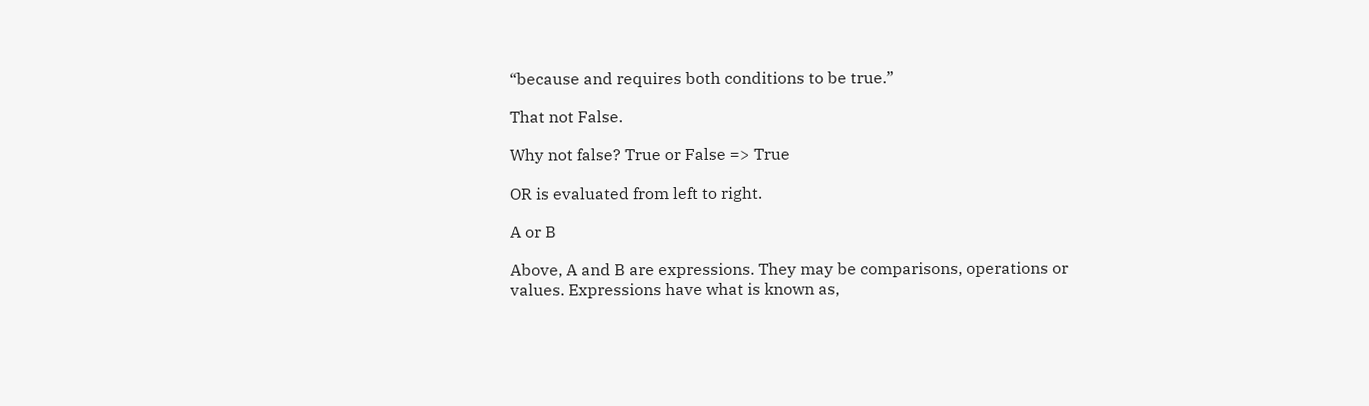“because and requires both conditions to be true.”

That not False.

Why not false? True or False => True

OR is evaluated from left to right.

A or B

Above, A and B are expressions. They may be comparisons, operations or values. Expressions have what is known as,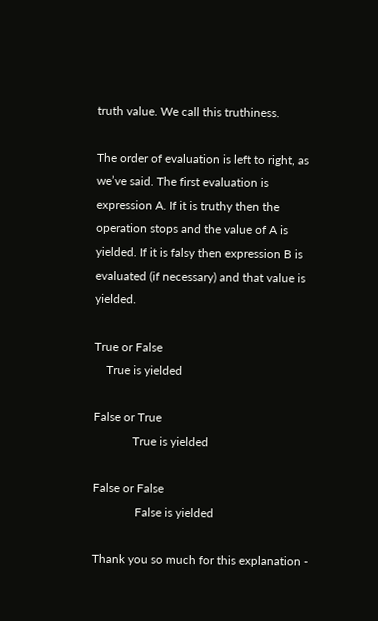truth value. We call this truthiness.

The order of evaluation is left to right, as we’ve said. The first evaluation is expression A. If it is truthy then the operation stops and the value of A is yielded. If it is falsy then expression B is evaluated (if necessary) and that value is yielded.

True or False
    True is yielded

False or True
             True is yielded

False or False
              False is yielded

Thank you so much for this explanation -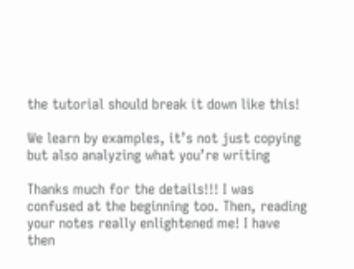the tutorial should break it down like this!

We learn by examples, it’s not just copying but also analyzing what you’re writing

Thanks much for the details!!! I was confused at the beginning too. Then, reading your notes really enlightened me! I have then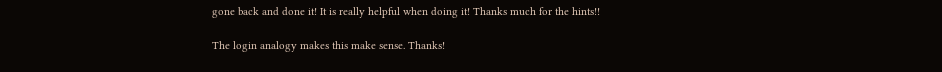gone back and done it! It is really helpful when doing it! Thanks much for the hints!!

The login analogy makes this make sense. Thanks!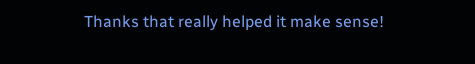Thanks that really helped it make sense!